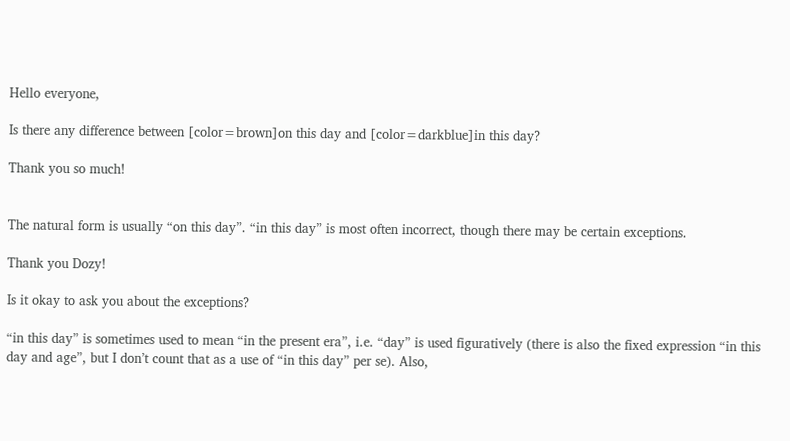Hello everyone,

Is there any difference between [color=brown]on this day and [color=darkblue]in this day?

Thank you so much!


The natural form is usually “on this day”. “in this day” is most often incorrect, though there may be certain exceptions.

Thank you Dozy!

Is it okay to ask you about the exceptions?

“in this day” is sometimes used to mean “in the present era”, i.e. “day” is used figuratively (there is also the fixed expression “in this day and age”, but I don’t count that as a use of “in this day” per se). Also,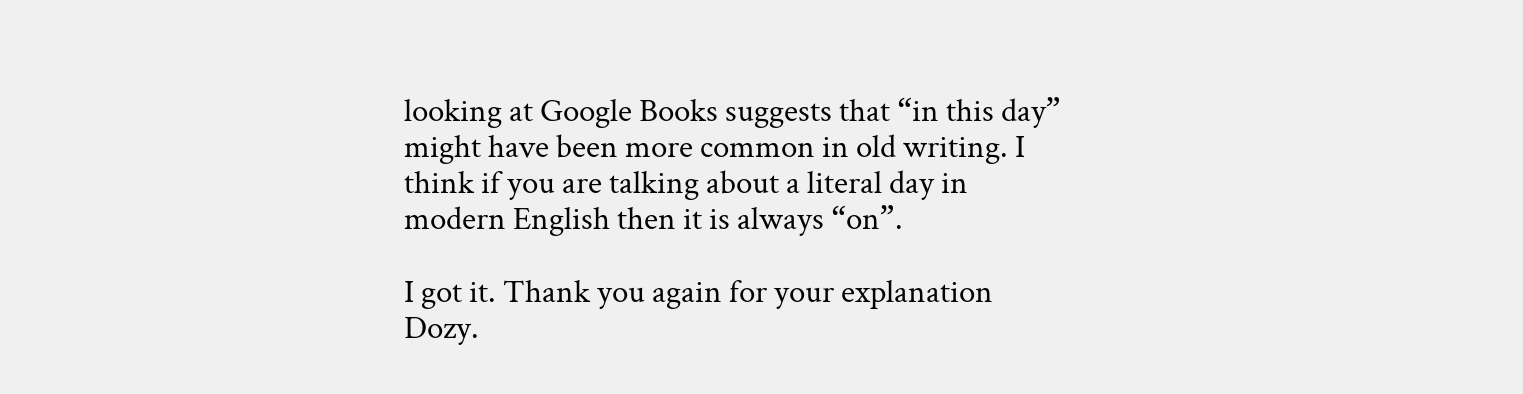looking at Google Books suggests that “in this day” might have been more common in old writing. I think if you are talking about a literal day in modern English then it is always “on”.

I got it. Thank you again for your explanation Dozy.